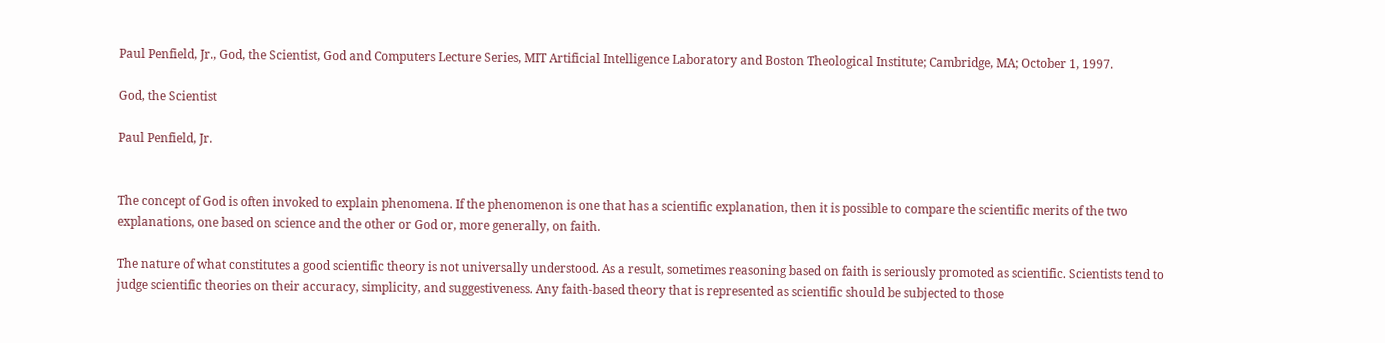Paul Penfield, Jr., God, the Scientist, God and Computers Lecture Series, MIT Artificial Intelligence Laboratory and Boston Theological Institute; Cambridge, MA; October 1, 1997.

God, the Scientist

Paul Penfield, Jr.


The concept of God is often invoked to explain phenomena. If the phenomenon is one that has a scientific explanation, then it is possible to compare the scientific merits of the two explanations, one based on science and the other or God or, more generally, on faith.

The nature of what constitutes a good scientific theory is not universally understood. As a result, sometimes reasoning based on faith is seriously promoted as scientific. Scientists tend to judge scientific theories on their accuracy, simplicity, and suggestiveness. Any faith-based theory that is represented as scientific should be subjected to those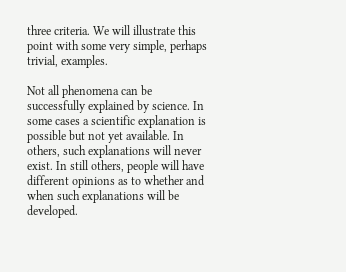three criteria. We will illustrate this point with some very simple, perhaps trivial, examples.

Not all phenomena can be successfully explained by science. In some cases a scientific explanation is possible but not yet available. In others, such explanations will never exist. In still others, people will have different opinions as to whether and when such explanations will be developed.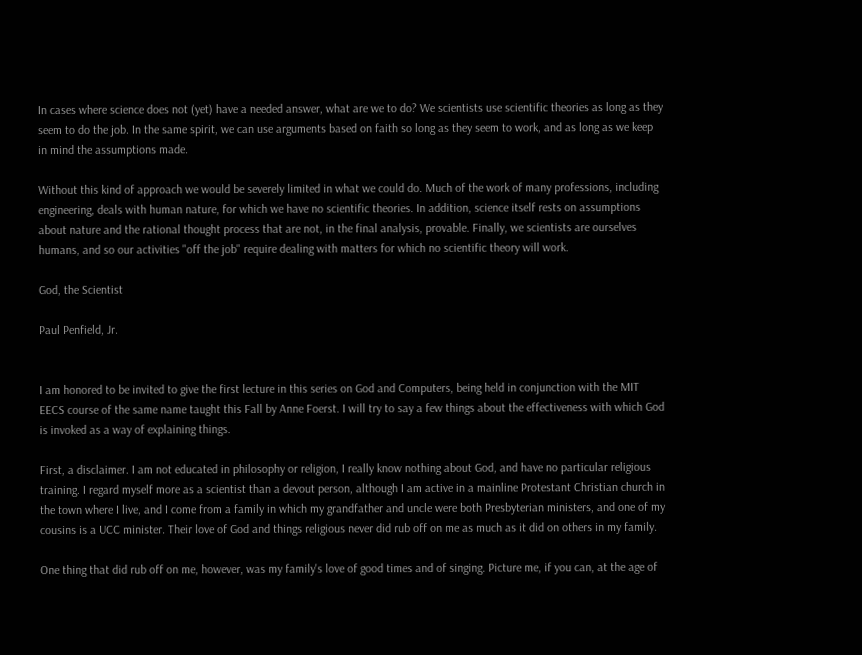In cases where science does not (yet) have a needed answer, what are we to do? We scientists use scientific theories as long as they seem to do the job. In the same spirit, we can use arguments based on faith so long as they seem to work, and as long as we keep in mind the assumptions made.

Without this kind of approach we would be severely limited in what we could do. Much of the work of many professions, including engineering, deals with human nature, for which we have no scientific theories. In addition, science itself rests on assumptions about nature and the rational thought process that are not, in the final analysis, provable. Finally, we scientists are ourselves humans, and so our activities "off the job" require dealing with matters for which no scientific theory will work.

God, the Scientist

Paul Penfield, Jr.


I am honored to be invited to give the first lecture in this series on God and Computers, being held in conjunction with the MIT EECS course of the same name taught this Fall by Anne Foerst. I will try to say a few things about the effectiveness with which God is invoked as a way of explaining things.

First, a disclaimer. I am not educated in philosophy or religion, I really know nothing about God, and have no particular religious training. I regard myself more as a scientist than a devout person, although I am active in a mainline Protestant Christian church in the town where I live, and I come from a family in which my grandfather and uncle were both Presbyterian ministers, and one of my cousins is a UCC minister. Their love of God and things religious never did rub off on me as much as it did on others in my family.

One thing that did rub off on me, however, was my family's love of good times and of singing. Picture me, if you can, at the age of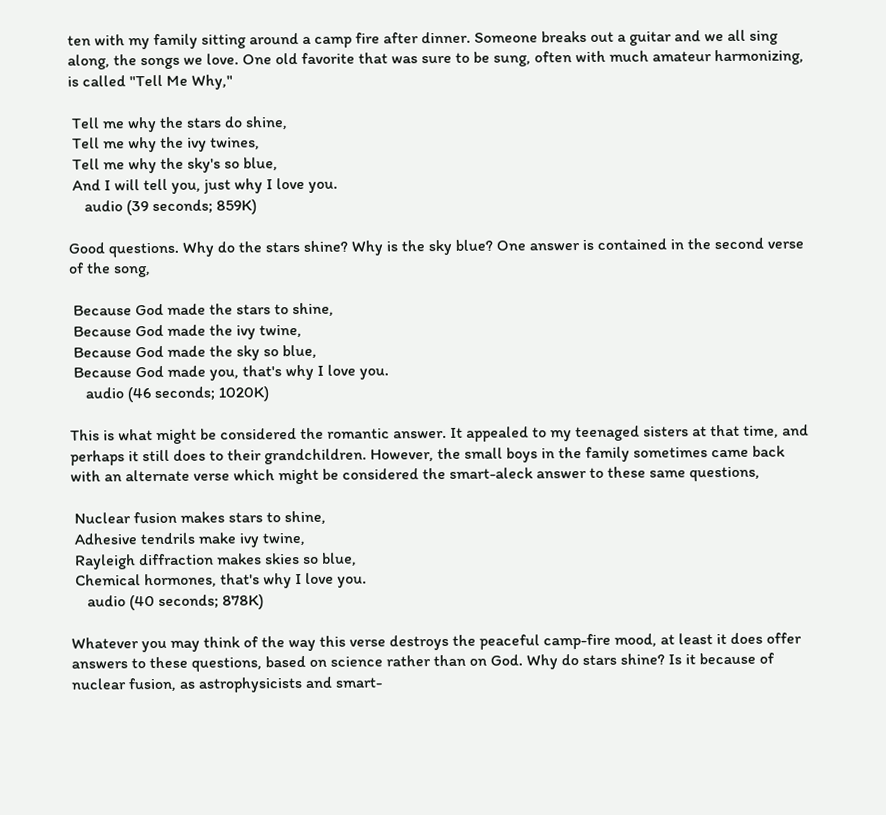ten with my family sitting around a camp fire after dinner. Someone breaks out a guitar and we all sing along, the songs we love. One old favorite that was sure to be sung, often with much amateur harmonizing, is called "Tell Me Why,"

 Tell me why the stars do shine,
 Tell me why the ivy twines,
 Tell me why the sky's so blue,
 And I will tell you, just why I love you.
    audio (39 seconds; 859K)

Good questions. Why do the stars shine? Why is the sky blue? One answer is contained in the second verse of the song,

 Because God made the stars to shine,
 Because God made the ivy twine,
 Because God made the sky so blue,
 Because God made you, that's why I love you.
    audio (46 seconds; 1020K)

This is what might be considered the romantic answer. It appealed to my teenaged sisters at that time, and perhaps it still does to their grandchildren. However, the small boys in the family sometimes came back with an alternate verse which might be considered the smart-aleck answer to these same questions,

 Nuclear fusion makes stars to shine,
 Adhesive tendrils make ivy twine,
 Rayleigh diffraction makes skies so blue,
 Chemical hormones, that's why I love you.
    audio (40 seconds; 878K)

Whatever you may think of the way this verse destroys the peaceful camp-fire mood, at least it does offer answers to these questions, based on science rather than on God. Why do stars shine? Is it because of nuclear fusion, as astrophysicists and smart-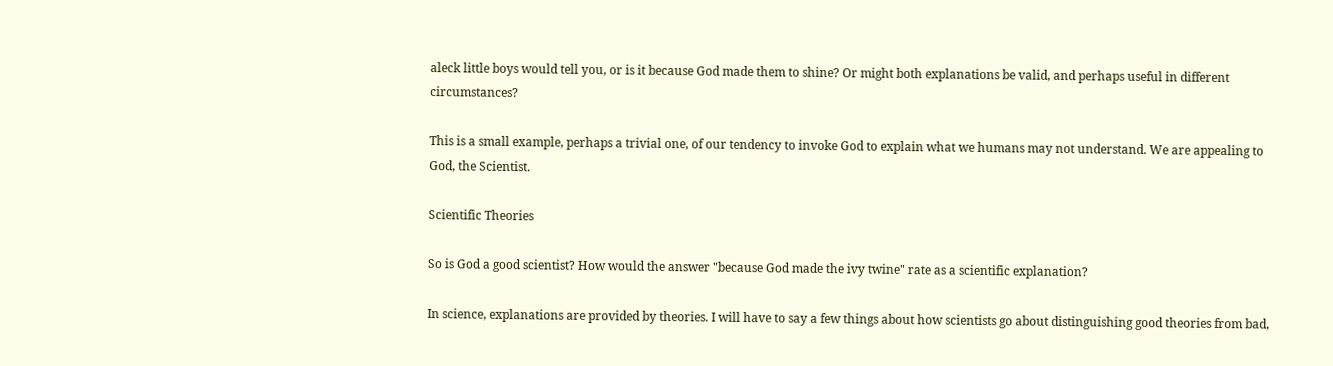aleck little boys would tell you, or is it because God made them to shine? Or might both explanations be valid, and perhaps useful in different circumstances?

This is a small example, perhaps a trivial one, of our tendency to invoke God to explain what we humans may not understand. We are appealing to God, the Scientist.

Scientific Theories

So is God a good scientist? How would the answer "because God made the ivy twine" rate as a scientific explanation?

In science, explanations are provided by theories. I will have to say a few things about how scientists go about distinguishing good theories from bad,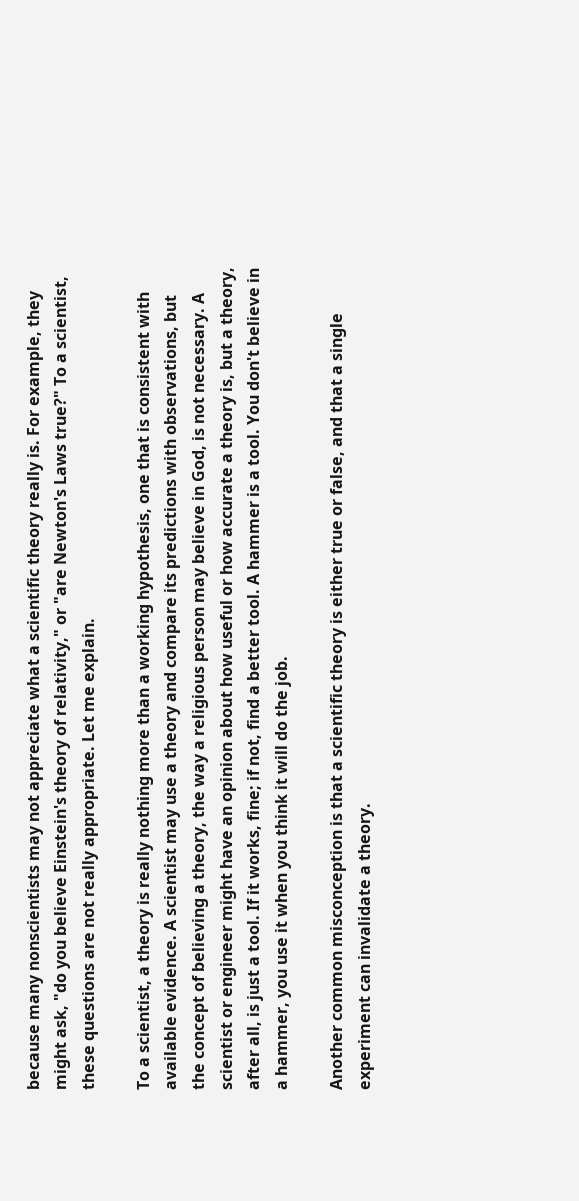because many nonscientists may not appreciate what a scientific theory really is. For example, they might ask, "do you believe Einstein's theory of relativity," or "are Newton's Laws true?" To a scientist, these questions are not really appropriate. Let me explain.

To a scientist, a theory is really nothing more than a working hypothesis, one that is consistent with available evidence. A scientist may use a theory and compare its predictions with observations, but the concept of believing a theory, the way a religious person may believe in God, is not necessary. A scientist or engineer might have an opinion about how useful or how accurate a theory is, but a theory, after all, is just a tool. If it works, fine; if not, find a better tool. A hammer is a tool. You don't believe in a hammer, you use it when you think it will do the job.

Another common misconception is that a scientific theory is either true or false, and that a single experiment can invalidate a theory.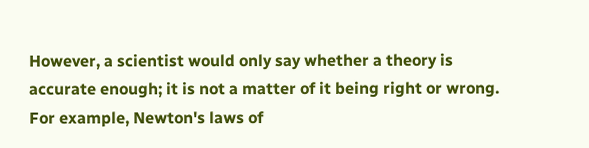However, a scientist would only say whether a theory is accurate enough; it is not a matter of it being right or wrong. For example, Newton's laws of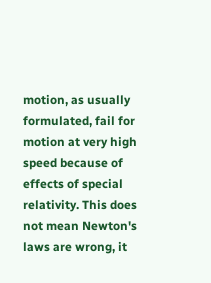motion, as usually formulated, fail for motion at very high speed because of effects of special relativity. This does not mean Newton's laws are wrong, it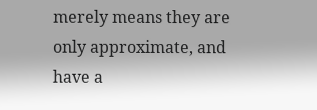merely means they are only approximate, and have a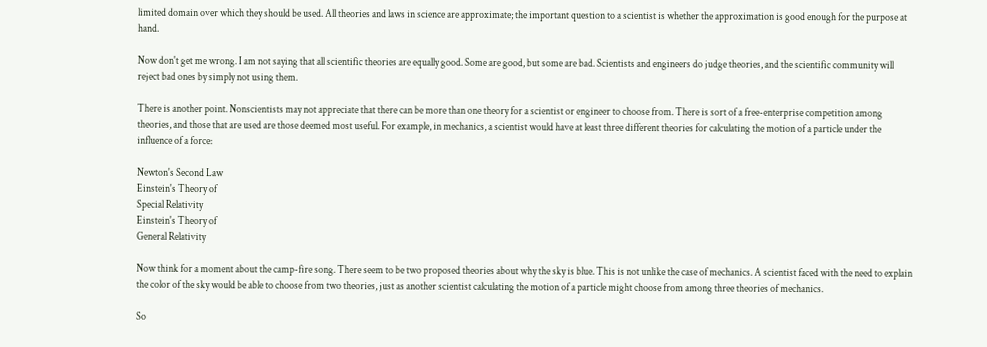limited domain over which they should be used. All theories and laws in science are approximate; the important question to a scientist is whether the approximation is good enough for the purpose at hand.

Now don't get me wrong. I am not saying that all scientific theories are equally good. Some are good, but some are bad. Scientists and engineers do judge theories, and the scientific community will reject bad ones by simply not using them.

There is another point. Nonscientists may not appreciate that there can be more than one theory for a scientist or engineer to choose from. There is sort of a free-enterprise competition among theories, and those that are used are those deemed most useful. For example, in mechanics, a scientist would have at least three different theories for calculating the motion of a particle under the influence of a force:

Newton's Second Law
Einstein's Theory of
Special Relativity
Einstein's Theory of
General Relativity

Now think for a moment about the camp-fire song. There seem to be two proposed theories about why the sky is blue. This is not unlike the case of mechanics. A scientist faced with the need to explain the color of the sky would be able to choose from two theories, just as another scientist calculating the motion of a particle might choose from among three theories of mechanics.

So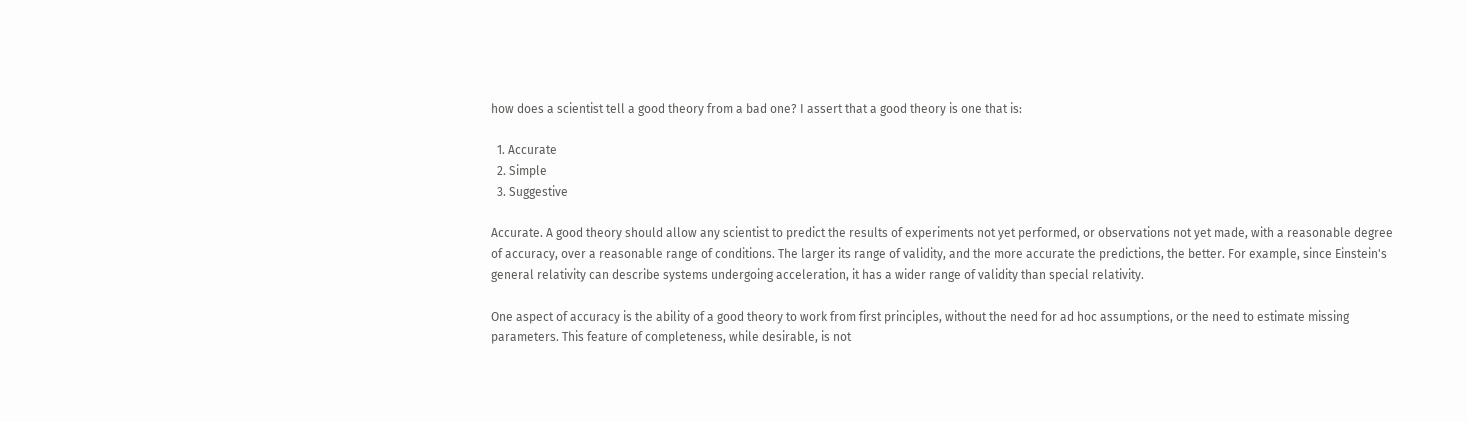how does a scientist tell a good theory from a bad one? I assert that a good theory is one that is:

  1. Accurate
  2. Simple
  3. Suggestive

Accurate. A good theory should allow any scientist to predict the results of experiments not yet performed, or observations not yet made, with a reasonable degree of accuracy, over a reasonable range of conditions. The larger its range of validity, and the more accurate the predictions, the better. For example, since Einstein's general relativity can describe systems undergoing acceleration, it has a wider range of validity than special relativity.

One aspect of accuracy is the ability of a good theory to work from first principles, without the need for ad hoc assumptions, or the need to estimate missing parameters. This feature of completeness, while desirable, is not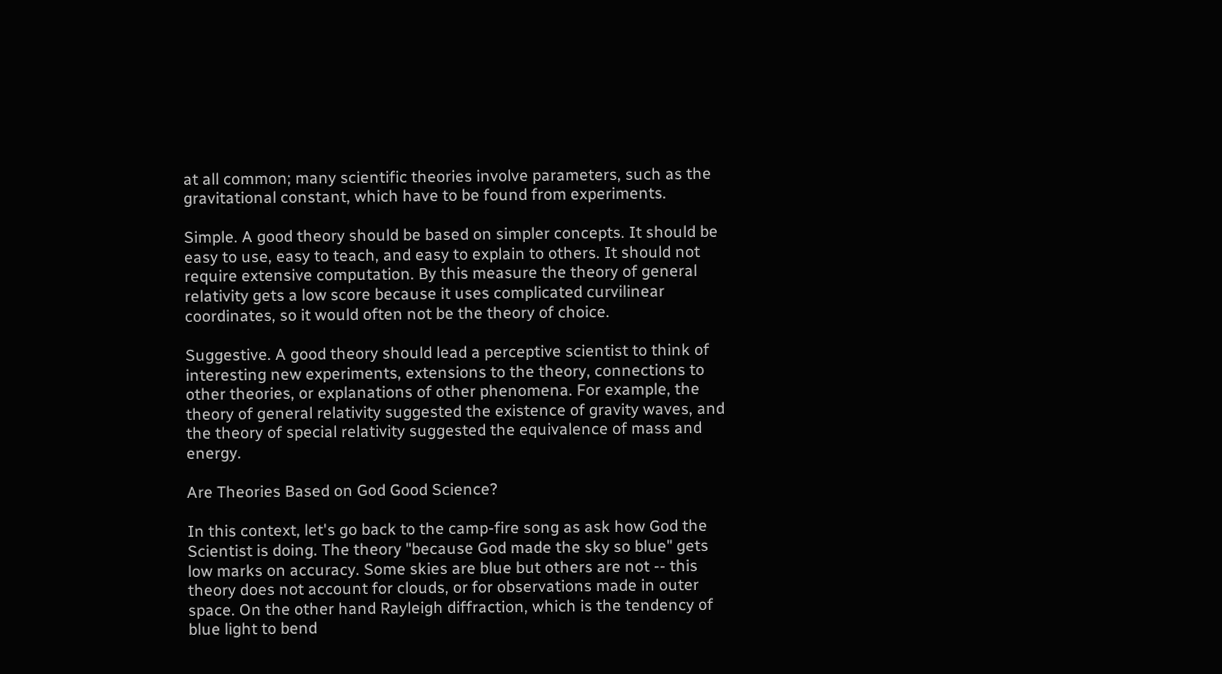at all common; many scientific theories involve parameters, such as the gravitational constant, which have to be found from experiments.

Simple. A good theory should be based on simpler concepts. It should be easy to use, easy to teach, and easy to explain to others. It should not require extensive computation. By this measure the theory of general relativity gets a low score because it uses complicated curvilinear coordinates, so it would often not be the theory of choice.

Suggestive. A good theory should lead a perceptive scientist to think of interesting new experiments, extensions to the theory, connections to other theories, or explanations of other phenomena. For example, the theory of general relativity suggested the existence of gravity waves, and the theory of special relativity suggested the equivalence of mass and energy.

Are Theories Based on God Good Science?

In this context, let's go back to the camp-fire song as ask how God the Scientist is doing. The theory "because God made the sky so blue" gets low marks on accuracy. Some skies are blue but others are not -- this theory does not account for clouds, or for observations made in outer space. On the other hand Rayleigh diffraction, which is the tendency of blue light to bend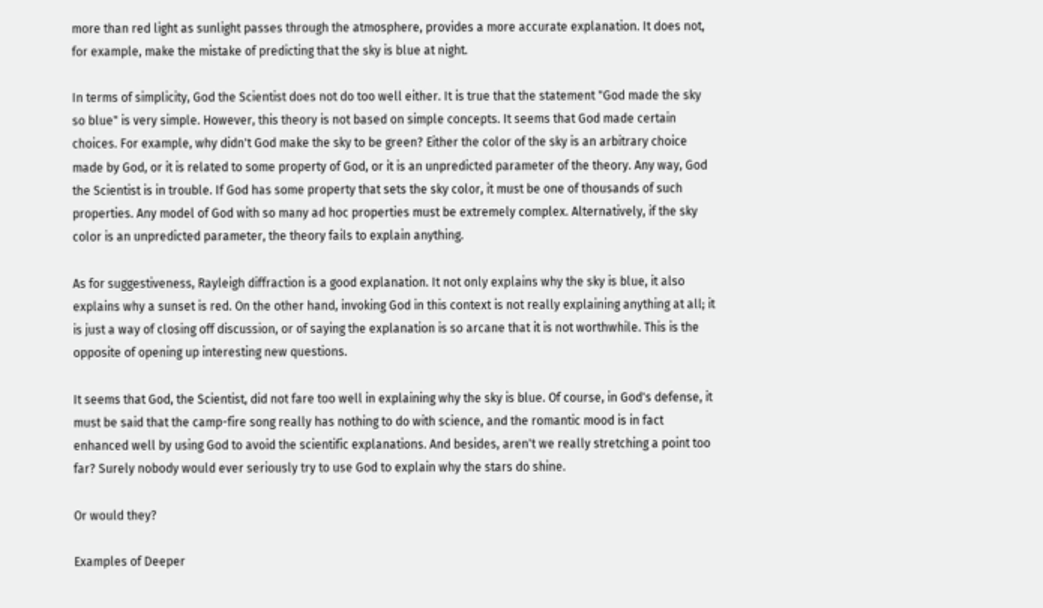more than red light as sunlight passes through the atmosphere, provides a more accurate explanation. It does not, for example, make the mistake of predicting that the sky is blue at night.

In terms of simplicity, God the Scientist does not do too well either. It is true that the statement "God made the sky so blue" is very simple. However, this theory is not based on simple concepts. It seems that God made certain choices. For example, why didn't God make the sky to be green? Either the color of the sky is an arbitrary choice made by God, or it is related to some property of God, or it is an unpredicted parameter of the theory. Any way, God the Scientist is in trouble. If God has some property that sets the sky color, it must be one of thousands of such properties. Any model of God with so many ad hoc properties must be extremely complex. Alternatively, if the sky color is an unpredicted parameter, the theory fails to explain anything.

As for suggestiveness, Rayleigh diffraction is a good explanation. It not only explains why the sky is blue, it also explains why a sunset is red. On the other hand, invoking God in this context is not really explaining anything at all; it is just a way of closing off discussion, or of saying the explanation is so arcane that it is not worthwhile. This is the opposite of opening up interesting new questions.

It seems that God, the Scientist, did not fare too well in explaining why the sky is blue. Of course, in God's defense, it must be said that the camp-fire song really has nothing to do with science, and the romantic mood is in fact enhanced well by using God to avoid the scientific explanations. And besides, aren't we really stretching a point too far? Surely nobody would ever seriously try to use God to explain why the stars do shine.

Or would they?

Examples of Deeper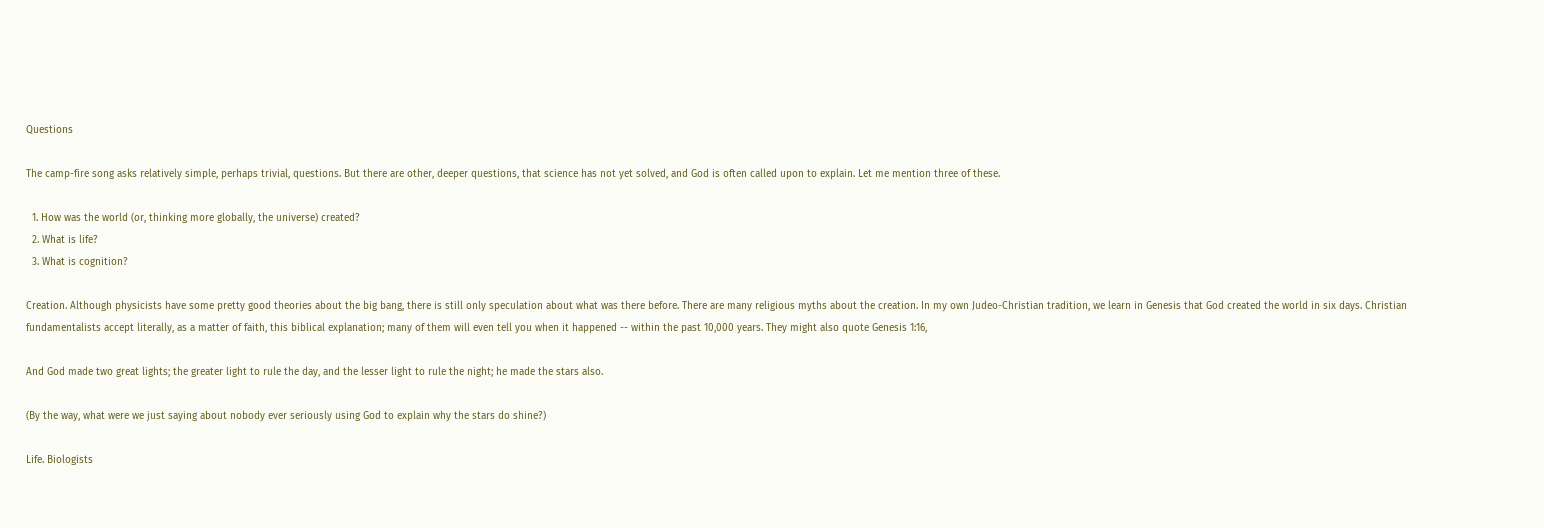Questions

The camp-fire song asks relatively simple, perhaps trivial, questions. But there are other, deeper questions, that science has not yet solved, and God is often called upon to explain. Let me mention three of these.

  1. How was the world (or, thinking more globally, the universe) created?
  2. What is life?
  3. What is cognition?

Creation. Although physicists have some pretty good theories about the big bang, there is still only speculation about what was there before. There are many religious myths about the creation. In my own Judeo-Christian tradition, we learn in Genesis that God created the world in six days. Christian fundamentalists accept literally, as a matter of faith, this biblical explanation; many of them will even tell you when it happened -- within the past 10,000 years. They might also quote Genesis 1:16,

And God made two great lights; the greater light to rule the day, and the lesser light to rule the night; he made the stars also.

(By the way, what were we just saying about nobody ever seriously using God to explain why the stars do shine?)

Life. Biologists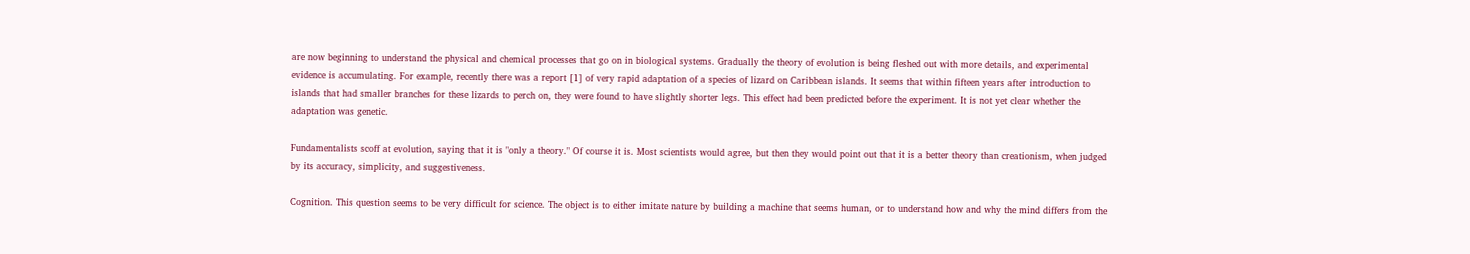are now beginning to understand the physical and chemical processes that go on in biological systems. Gradually the theory of evolution is being fleshed out with more details, and experimental evidence is accumulating. For example, recently there was a report [1] of very rapid adaptation of a species of lizard on Caribbean islands. It seems that within fifteen years after introduction to islands that had smaller branches for these lizards to perch on, they were found to have slightly shorter legs. This effect had been predicted before the experiment. It is not yet clear whether the adaptation was genetic.

Fundamentalists scoff at evolution, saying that it is "only a theory." Of course it is. Most scientists would agree, but then they would point out that it is a better theory than creationism, when judged by its accuracy, simplicity, and suggestiveness.

Cognition. This question seems to be very difficult for science. The object is to either imitate nature by building a machine that seems human, or to understand how and why the mind differs from the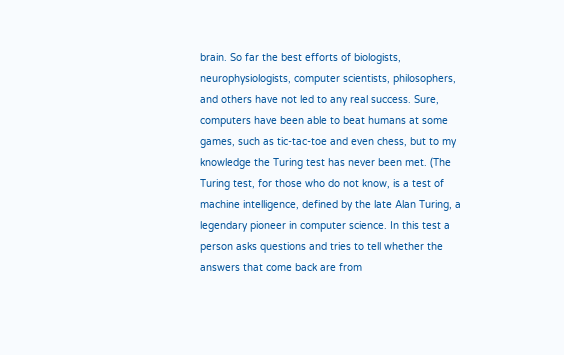brain. So far the best efforts of biologists, neurophysiologists, computer scientists, philosophers, and others have not led to any real success. Sure, computers have been able to beat humans at some games, such as tic-tac-toe and even chess, but to my knowledge the Turing test has never been met. (The Turing test, for those who do not know, is a test of machine intelligence, defined by the late Alan Turing, a legendary pioneer in computer science. In this test a person asks questions and tries to tell whether the answers that come back are from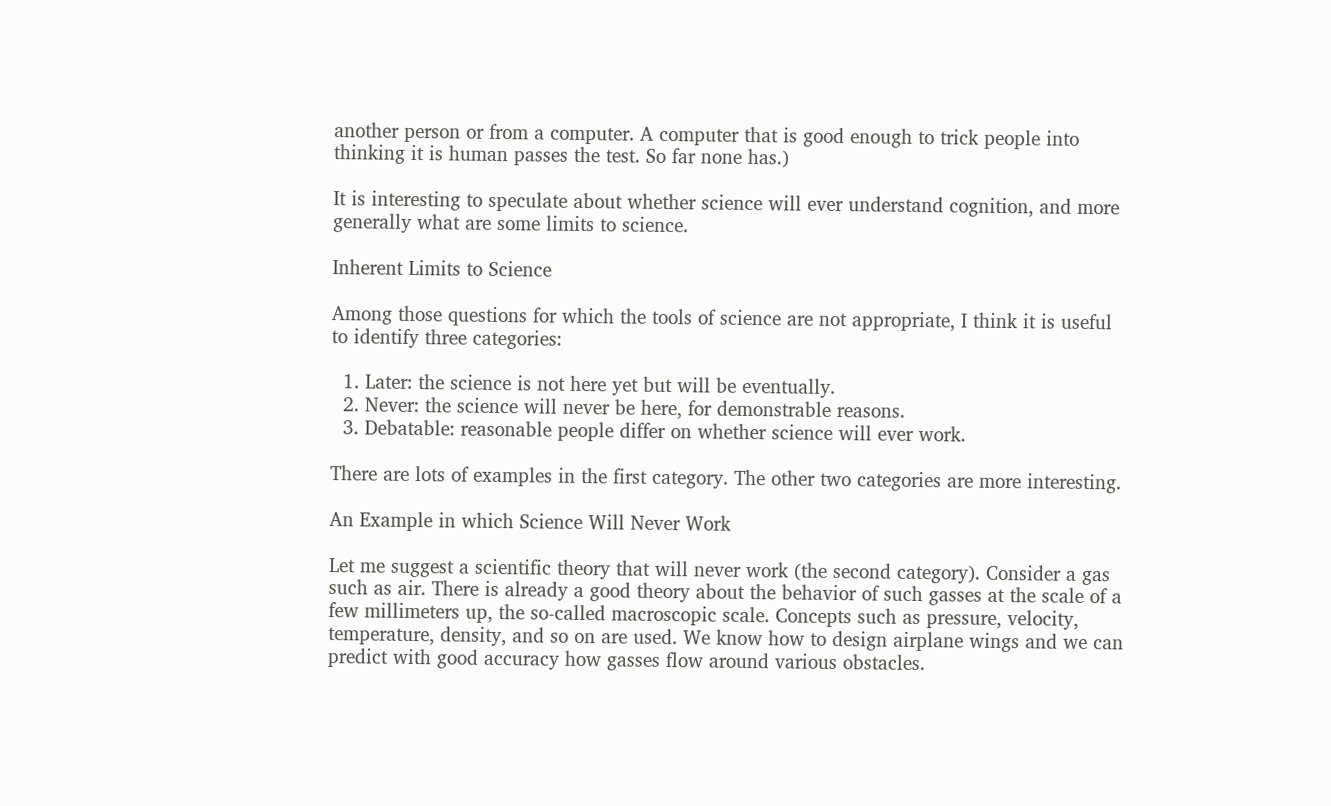another person or from a computer. A computer that is good enough to trick people into thinking it is human passes the test. So far none has.)

It is interesting to speculate about whether science will ever understand cognition, and more generally what are some limits to science.

Inherent Limits to Science

Among those questions for which the tools of science are not appropriate, I think it is useful to identify three categories:

  1. Later: the science is not here yet but will be eventually.
  2. Never: the science will never be here, for demonstrable reasons.
  3. Debatable: reasonable people differ on whether science will ever work.

There are lots of examples in the first category. The other two categories are more interesting.

An Example in which Science Will Never Work

Let me suggest a scientific theory that will never work (the second category). Consider a gas such as air. There is already a good theory about the behavior of such gasses at the scale of a few millimeters up, the so-called macroscopic scale. Concepts such as pressure, velocity, temperature, density, and so on are used. We know how to design airplane wings and we can predict with good accuracy how gasses flow around various obstacles.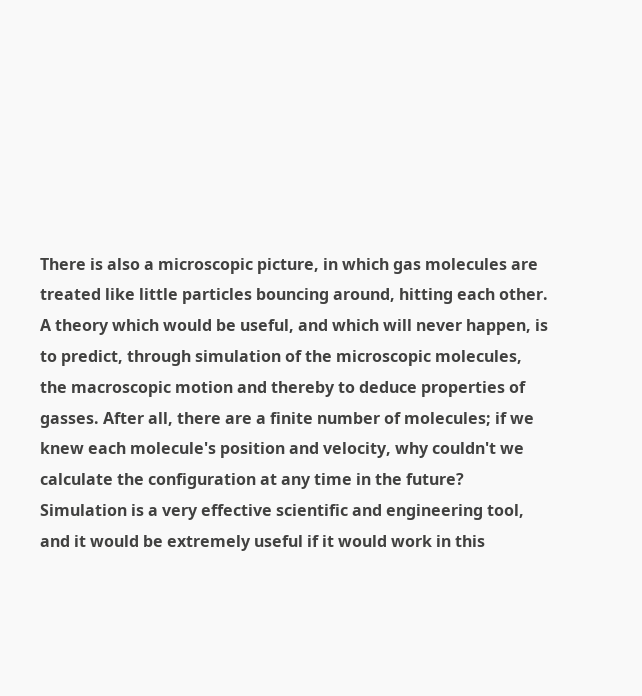There is also a microscopic picture, in which gas molecules are treated like little particles bouncing around, hitting each other. A theory which would be useful, and which will never happen, is to predict, through simulation of the microscopic molecules, the macroscopic motion and thereby to deduce properties of gasses. After all, there are a finite number of molecules; if we knew each molecule's position and velocity, why couldn't we calculate the configuration at any time in the future? Simulation is a very effective scientific and engineering tool, and it would be extremely useful if it would work in this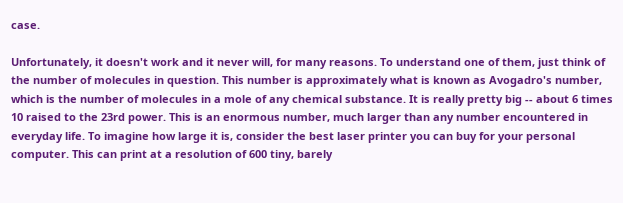case.

Unfortunately, it doesn't work and it never will, for many reasons. To understand one of them, just think of the number of molecules in question. This number is approximately what is known as Avogadro's number, which is the number of molecules in a mole of any chemical substance. It is really pretty big -- about 6 times 10 raised to the 23rd power. This is an enormous number, much larger than any number encountered in everyday life. To imagine how large it is, consider the best laser printer you can buy for your personal computer. This can print at a resolution of 600 tiny, barely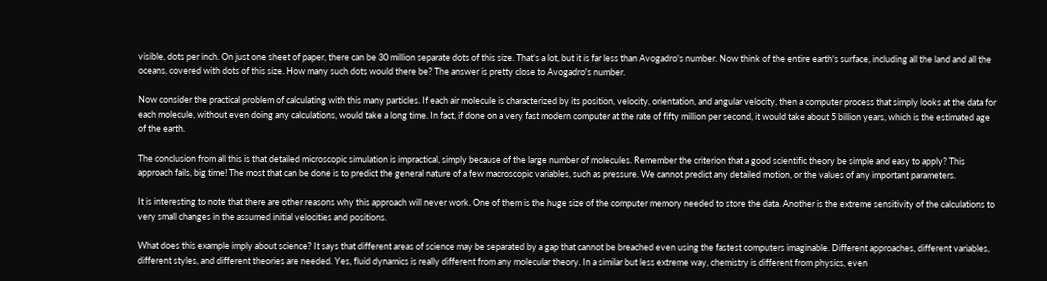visible, dots per inch. On just one sheet of paper, there can be 30 million separate dots of this size. That's a lot, but it is far less than Avogadro's number. Now think of the entire earth's surface, including all the land and all the oceans, covered with dots of this size. How many such dots would there be? The answer is pretty close to Avogadro's number.

Now consider the practical problem of calculating with this many particles. If each air molecule is characterized by its position, velocity, orientation, and angular velocity, then a computer process that simply looks at the data for each molecule, without even doing any calculations, would take a long time. In fact, if done on a very fast modern computer at the rate of fifty million per second, it would take about 5 billion years, which is the estimated age of the earth.

The conclusion from all this is that detailed microscopic simulation is impractical, simply because of the large number of molecules. Remember the criterion that a good scientific theory be simple and easy to apply? This approach fails, big time! The most that can be done is to predict the general nature of a few macroscopic variables, such as pressure. We cannot predict any detailed motion, or the values of any important parameters.

It is interesting to note that there are other reasons why this approach will never work. One of them is the huge size of the computer memory needed to store the data. Another is the extreme sensitivity of the calculations to very small changes in the assumed initial velocities and positions.

What does this example imply about science? It says that different areas of science may be separated by a gap that cannot be breached even using the fastest computers imaginable. Different approaches, different variables, different styles, and different theories are needed. Yes, fluid dynamics is really different from any molecular theory. In a similar but less extreme way, chemistry is different from physics, even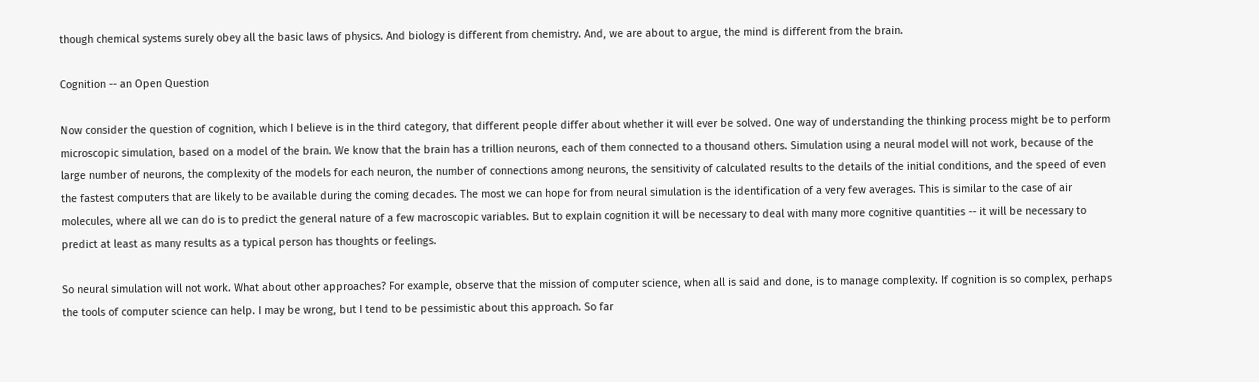though chemical systems surely obey all the basic laws of physics. And biology is different from chemistry. And, we are about to argue, the mind is different from the brain.

Cognition -- an Open Question

Now consider the question of cognition, which I believe is in the third category, that different people differ about whether it will ever be solved. One way of understanding the thinking process might be to perform microscopic simulation, based on a model of the brain. We know that the brain has a trillion neurons, each of them connected to a thousand others. Simulation using a neural model will not work, because of the large number of neurons, the complexity of the models for each neuron, the number of connections among neurons, the sensitivity of calculated results to the details of the initial conditions, and the speed of even the fastest computers that are likely to be available during the coming decades. The most we can hope for from neural simulation is the identification of a very few averages. This is similar to the case of air molecules, where all we can do is to predict the general nature of a few macroscopic variables. But to explain cognition it will be necessary to deal with many more cognitive quantities -- it will be necessary to predict at least as many results as a typical person has thoughts or feelings.

So neural simulation will not work. What about other approaches? For example, observe that the mission of computer science, when all is said and done, is to manage complexity. If cognition is so complex, perhaps the tools of computer science can help. I may be wrong, but I tend to be pessimistic about this approach. So far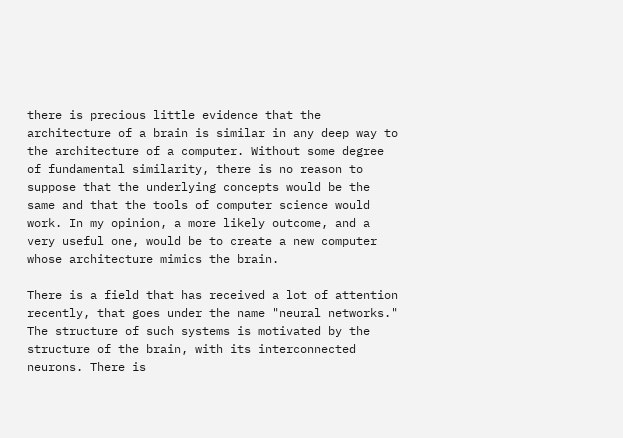there is precious little evidence that the architecture of a brain is similar in any deep way to the architecture of a computer. Without some degree of fundamental similarity, there is no reason to suppose that the underlying concepts would be the same and that the tools of computer science would work. In my opinion, a more likely outcome, and a very useful one, would be to create a new computer whose architecture mimics the brain.

There is a field that has received a lot of attention recently, that goes under the name "neural networks." The structure of such systems is motivated by the structure of the brain, with its interconnected neurons. There is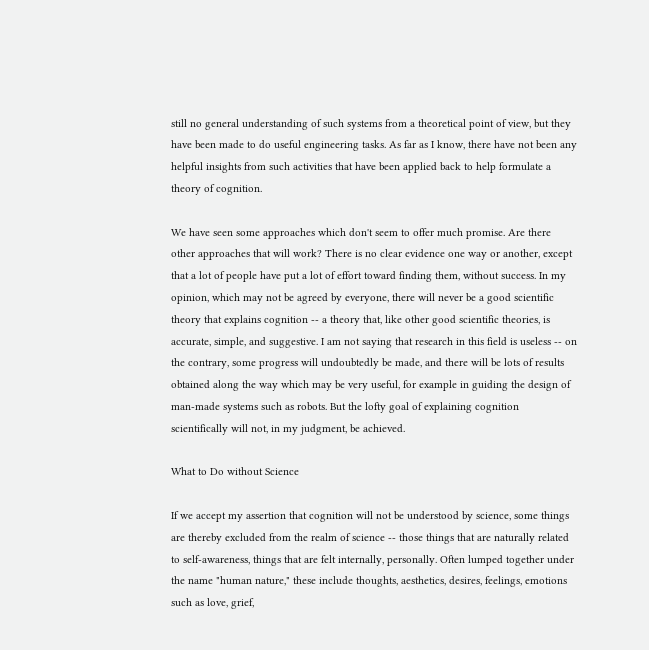still no general understanding of such systems from a theoretical point of view, but they have been made to do useful engineering tasks. As far as I know, there have not been any helpful insights from such activities that have been applied back to help formulate a theory of cognition.

We have seen some approaches which don't seem to offer much promise. Are there other approaches that will work? There is no clear evidence one way or another, except that a lot of people have put a lot of effort toward finding them, without success. In my opinion, which may not be agreed by everyone, there will never be a good scientific theory that explains cognition -- a theory that, like other good scientific theories, is accurate, simple, and suggestive. I am not saying that research in this field is useless -- on the contrary, some progress will undoubtedly be made, and there will be lots of results obtained along the way which may be very useful, for example in guiding the design of man-made systems such as robots. But the lofty goal of explaining cognition scientifically will not, in my judgment, be achieved.

What to Do without Science

If we accept my assertion that cognition will not be understood by science, some things are thereby excluded from the realm of science -- those things that are naturally related to self-awareness, things that are felt internally, personally. Often lumped together under the name "human nature," these include thoughts, aesthetics, desires, feelings, emotions such as love, grief,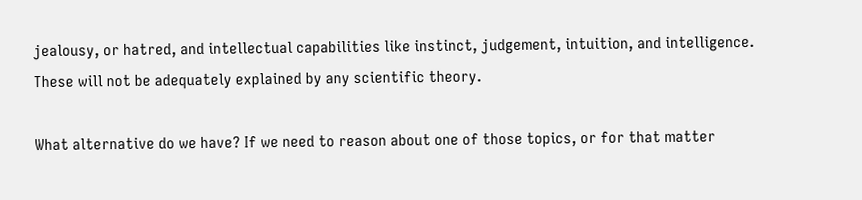jealousy, or hatred, and intellectual capabilities like instinct, judgement, intuition, and intelligence. These will not be adequately explained by any scientific theory.

What alternative do we have? If we need to reason about one of those topics, or for that matter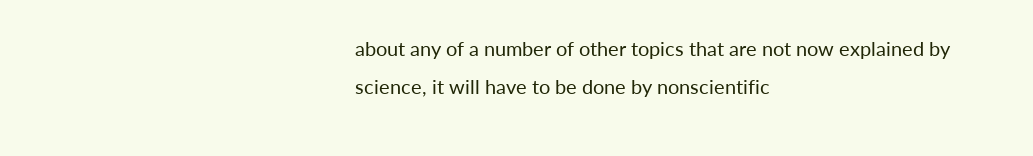about any of a number of other topics that are not now explained by science, it will have to be done by nonscientific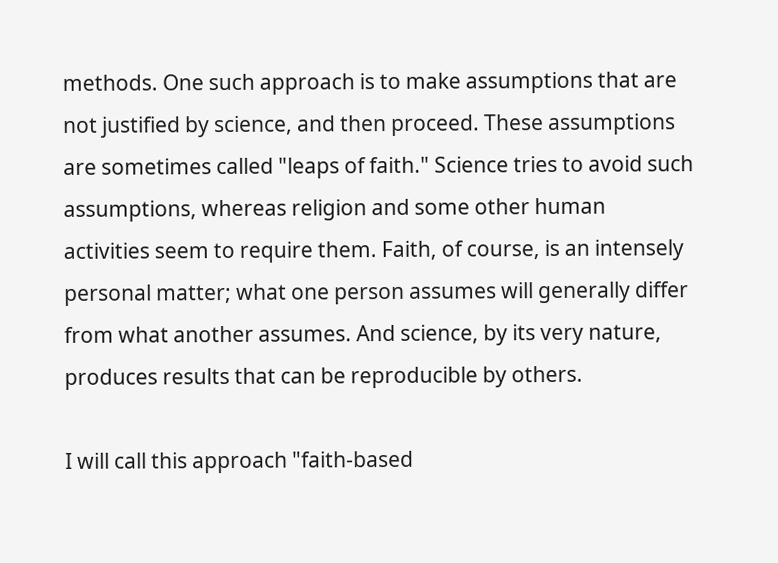methods. One such approach is to make assumptions that are not justified by science, and then proceed. These assumptions are sometimes called "leaps of faith." Science tries to avoid such assumptions, whereas religion and some other human activities seem to require them. Faith, of course, is an intensely personal matter; what one person assumes will generally differ from what another assumes. And science, by its very nature, produces results that can be reproducible by others.

I will call this approach "faith-based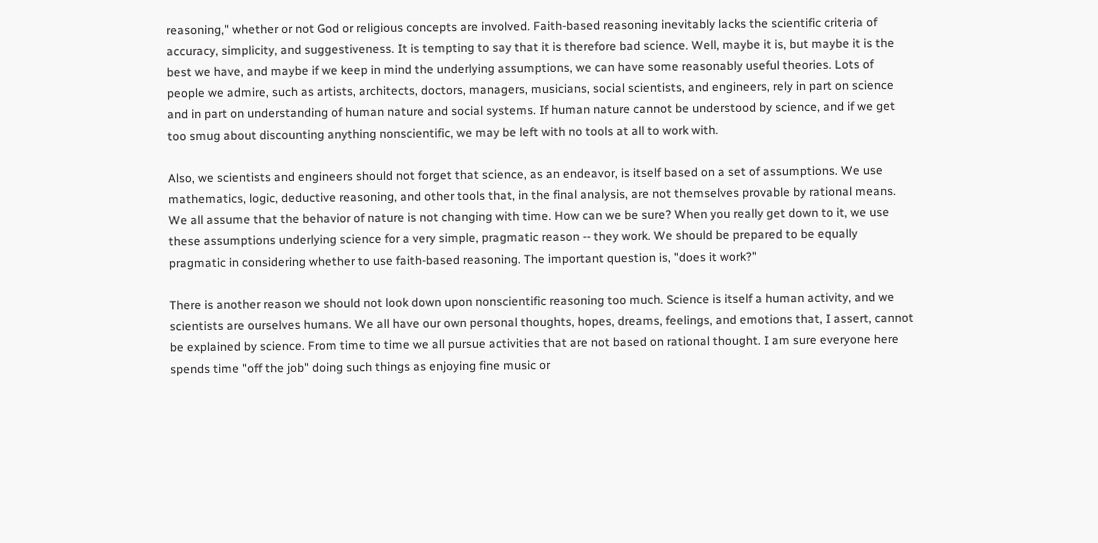reasoning," whether or not God or religious concepts are involved. Faith-based reasoning inevitably lacks the scientific criteria of accuracy, simplicity, and suggestiveness. It is tempting to say that it is therefore bad science. Well, maybe it is, but maybe it is the best we have, and maybe if we keep in mind the underlying assumptions, we can have some reasonably useful theories. Lots of people we admire, such as artists, architects, doctors, managers, musicians, social scientists, and engineers, rely in part on science and in part on understanding of human nature and social systems. If human nature cannot be understood by science, and if we get too smug about discounting anything nonscientific, we may be left with no tools at all to work with.

Also, we scientists and engineers should not forget that science, as an endeavor, is itself based on a set of assumptions. We use mathematics, logic, deductive reasoning, and other tools that, in the final analysis, are not themselves provable by rational means. We all assume that the behavior of nature is not changing with time. How can we be sure? When you really get down to it, we use these assumptions underlying science for a very simple, pragmatic reason -- they work. We should be prepared to be equally pragmatic in considering whether to use faith-based reasoning. The important question is, "does it work?"

There is another reason we should not look down upon nonscientific reasoning too much. Science is itself a human activity, and we scientists are ourselves humans. We all have our own personal thoughts, hopes, dreams, feelings, and emotions that, I assert, cannot be explained by science. From time to time we all pursue activities that are not based on rational thought. I am sure everyone here spends time "off the job" doing such things as enjoying fine music or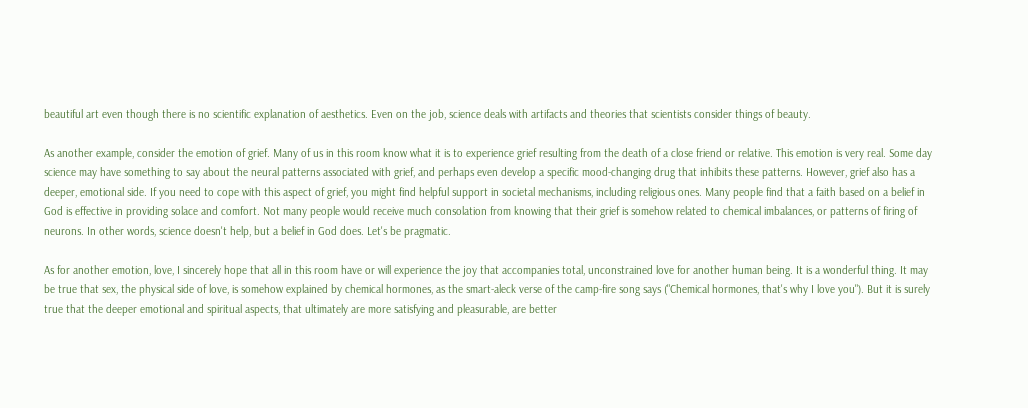beautiful art even though there is no scientific explanation of aesthetics. Even on the job, science deals with artifacts and theories that scientists consider things of beauty.

As another example, consider the emotion of grief. Many of us in this room know what it is to experience grief resulting from the death of a close friend or relative. This emotion is very real. Some day science may have something to say about the neural patterns associated with grief, and perhaps even develop a specific mood-changing drug that inhibits these patterns. However, grief also has a deeper, emotional side. If you need to cope with this aspect of grief, you might find helpful support in societal mechanisms, including religious ones. Many people find that a faith based on a belief in God is effective in providing solace and comfort. Not many people would receive much consolation from knowing that their grief is somehow related to chemical imbalances, or patterns of firing of neurons. In other words, science doesn't help, but a belief in God does. Let's be pragmatic.

As for another emotion, love, I sincerely hope that all in this room have or will experience the joy that accompanies total, unconstrained love for another human being. It is a wonderful thing. It may be true that sex, the physical side of love, is somehow explained by chemical hormones, as the smart-aleck verse of the camp-fire song says ("Chemical hormones, that's why I love you"). But it is surely true that the deeper emotional and spiritual aspects, that ultimately are more satisfying and pleasurable, are better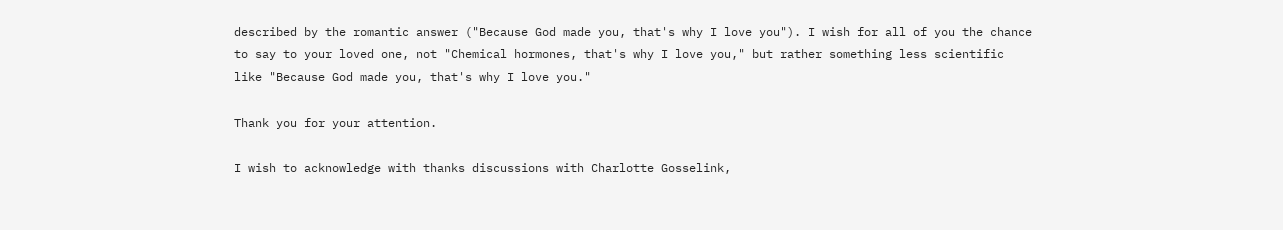described by the romantic answer ("Because God made you, that's why I love you"). I wish for all of you the chance to say to your loved one, not "Chemical hormones, that's why I love you," but rather something less scientific like "Because God made you, that's why I love you."

Thank you for your attention.

I wish to acknowledge with thanks discussions with Charlotte Gosselink,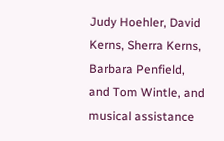Judy Hoehler, David Kerns, Sherra Kerns, Barbara Penfield, and Tom Wintle, and musical assistance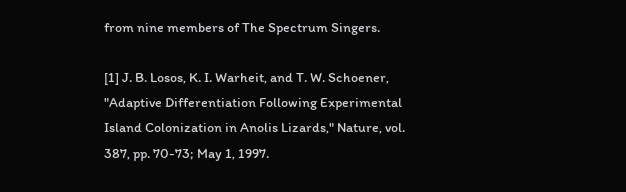from nine members of The Spectrum Singers.

[1] J. B. Losos, K. I. Warheit, and T. W. Schoener, "Adaptive Differentiation Following Experimental Island Colonization in Anolis Lizards," Nature, vol. 387, pp. 70-73; May 1, 1997.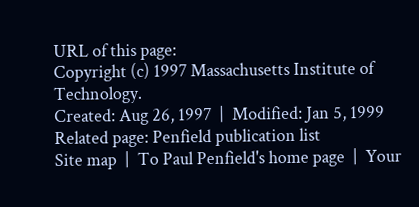URL of this page:
Copyright (c) 1997 Massachusetts Institute of Technology.
Created: Aug 26, 1997  |  Modified: Jan 5, 1999
Related page: Penfield publication list
Site map  |  To Paul Penfield's home page  |  Your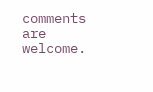comments are welcome.